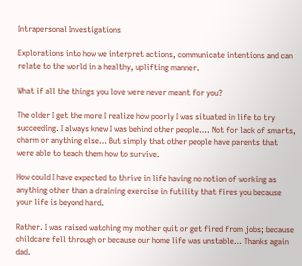Intrapersonal Investigations

Explorations into how we interpret actions, communicate intentions and can relate to the world in a healthy, uplifting manner.

What if all the things you love were never meant for you?

The older I get the more I realize how poorly I was situated in life to try succeeding. I always knew I was behind other people…. Not for lack of smarts, charm or anything else… But simply that other people have parents that were able to teach them how to survive.

How could I have expected to thrive in life having no notion of working as anything other than a draining exercise in futility that fires you because your life is beyond hard.

Rather. I was raised watching my mother quit or get fired from jobs; because childcare fell through or because our home life was unstable… Thanks again dad.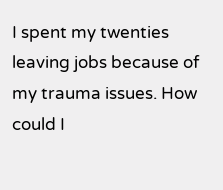I spent my twenties leaving jobs because of my trauma issues. How could I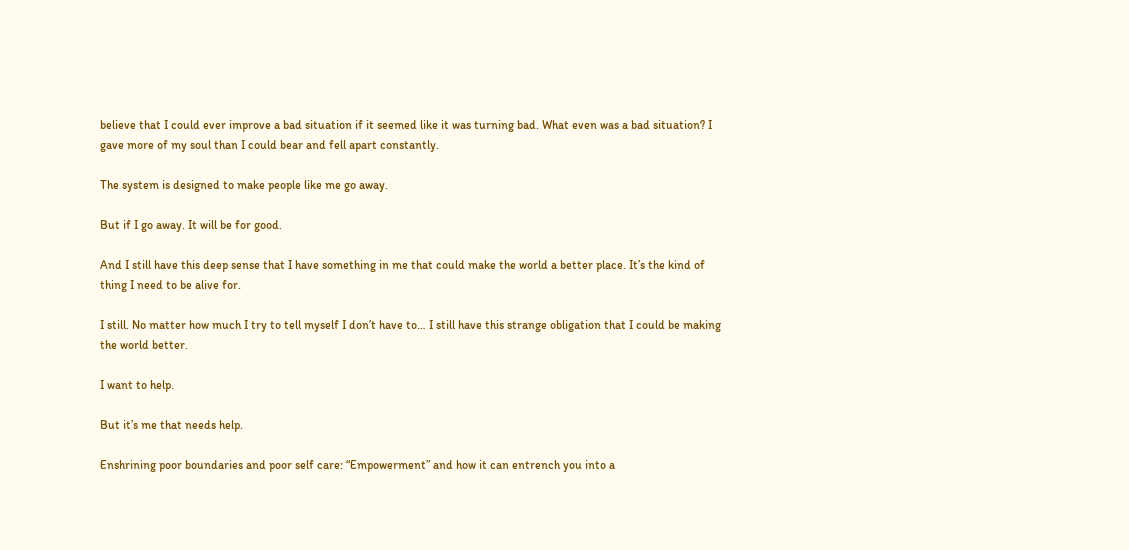believe that I could ever improve a bad situation if it seemed like it was turning bad. What even was a bad situation? I gave more of my soul than I could bear and fell apart constantly.

The system is designed to make people like me go away.

But if I go away. It will be for good.

And I still have this deep sense that I have something in me that could make the world a better place. It’s the kind of thing I need to be alive for.

I still. No matter how much I try to tell myself I don’t have to… I still have this strange obligation that I could be making the world better.

I want to help.

But it’s me that needs help.

Enshrining poor boundaries and poor self care: “Empowerment” and how it can entrench you into a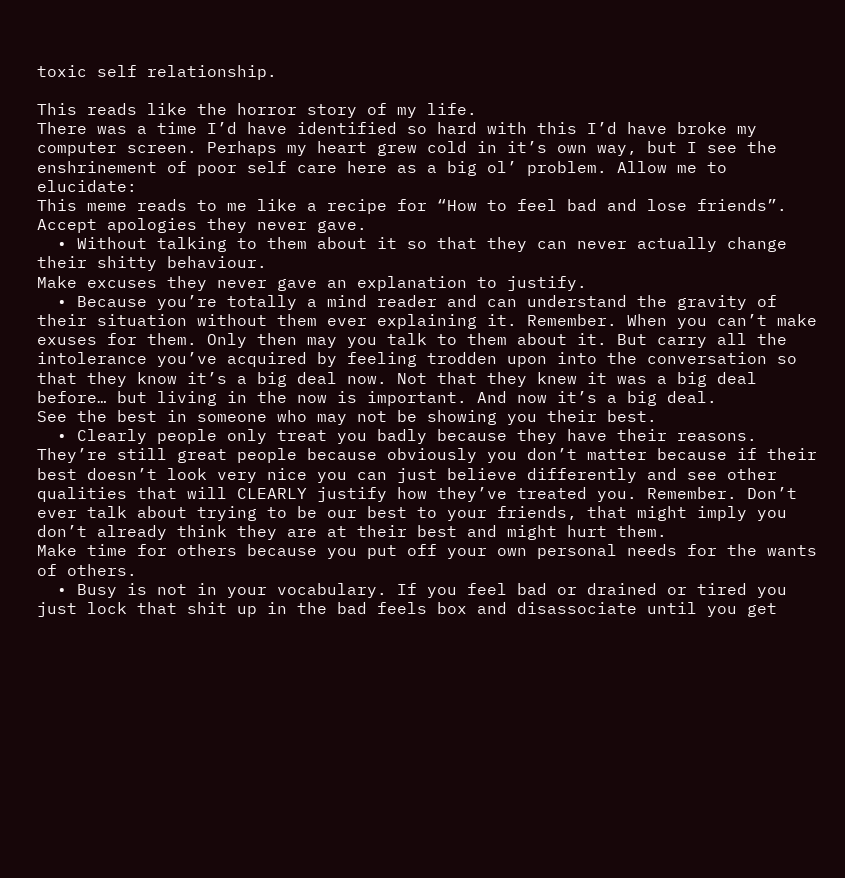toxic self relationship.

This reads like the horror story of my life.
There was a time I’d have identified so hard with this I’d have broke my computer screen. Perhaps my heart grew cold in it’s own way, but I see the enshrinement of poor self care here as a big ol’ problem. Allow me to elucidate:
This meme reads to me like a recipe for “How to feel bad and lose friends”.
Accept apologies they never gave.
  • Without talking to them about it so that they can never actually change their shitty behaviour.
Make excuses they never gave an explanation to justify.
  • Because you’re totally a mind reader and can understand the gravity of their situation without them ever explaining it. Remember. When you can’t make exuses for them. Only then may you talk to them about it. But carry all the intolerance you’ve acquired by feeling trodden upon into the conversation so that they know it’s a big deal now. Not that they knew it was a big deal before… but living in the now is important. And now it’s a big deal.
See the best in someone who may not be showing you their best.
  • Clearly people only treat you badly because they have their reasons. They’re still great people because obviously you don’t matter because if their best doesn’t look very nice you can just believe differently and see other qualities that will CLEARLY justify how they’ve treated you. Remember. Don’t ever talk about trying to be our best to your friends, that might imply you don’t already think they are at their best and might hurt them.
Make time for others because you put off your own personal needs for the wants of others.
  • Busy is not in your vocabulary. If you feel bad or drained or tired you just lock that shit up in the bad feels box and disassociate until you get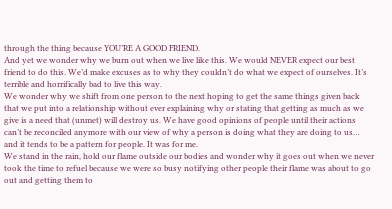through the thing because YOU’RE A GOOD FRIEND.
And yet we wonder why we burn out when we live like this. We would NEVER expect our best friend to do this. We’d make excuses as to why they couldn’t do what we expect of ourselves. It’s terrible and horrifically bad to live this way.
We wonder why we shift from one person to the next hoping to get the same things given back that we put into a relationship without ever explaining why or stating that getting as much as we give is a need that (unmet) will destroy us. We have good opinions of people until their actions can’t be reconciled anymore with our view of why a person is doing what they are doing to us… and it tends to be a pattern for people. It was for me.
We stand in the rain, hold our flame outside our bodies and wonder why it goes out when we never took the time to refuel because we were so busy notifying other people their flame was about to go out and getting them to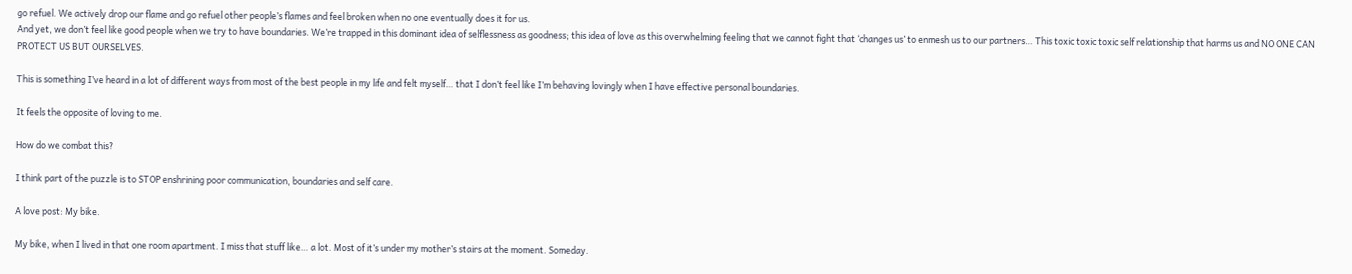go refuel. We actively drop our flame and go refuel other people’s flames and feel broken when no one eventually does it for us.
And yet, we don’t feel like good people when we try to have boundaries. We’re trapped in this dominant idea of selflessness as goodness; this idea of love as this overwhelming feeling that we cannot fight that ‘changes us’ to enmesh us to our partners… This toxic toxic toxic self relationship that harms us and NO ONE CAN PROTECT US BUT OURSELVES.

This is something I’ve heard in a lot of different ways from most of the best people in my life and felt myself… that I don’t feel like I’m behaving lovingly when I have effective personal boundaries.

It feels the opposite of loving to me.

How do we combat this?

I think part of the puzzle is to STOP enshrining poor communication, boundaries and self care.

A love post: My bike.

My bike, when I lived in that one room apartment. I miss that stuff like… a lot. Most of it’s under my mother’s stairs at the moment. Someday.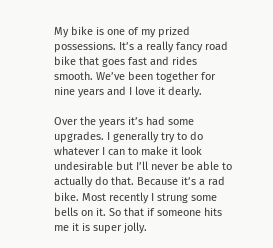My bike is one of my prized possessions. It’s a really fancy road bike that goes fast and rides smooth. We’ve been together for nine years and I love it dearly.

Over the years it’s had some upgrades. I generally try to do whatever I can to make it look undesirable but I’ll never be able to actually do that. Because it’s a rad bike. Most recently I strung some bells on it. So that if someone hits me it is super jolly.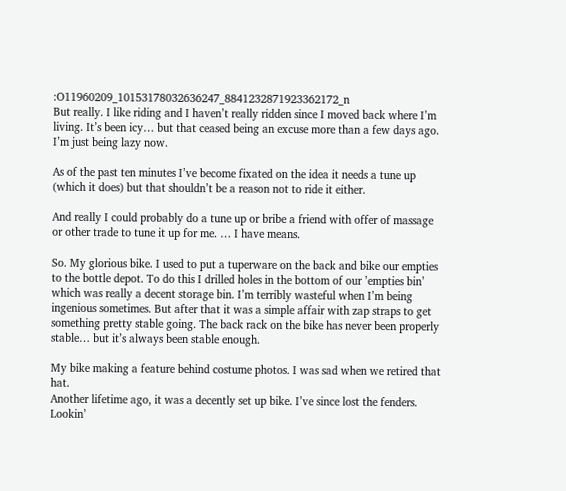:O11960209_10153178032636247_8841232871923362172_n
But really. I like riding and I haven’t really ridden since I moved back where I’m living. It’s been icy… but that ceased being an excuse more than a few days ago. I’m just being lazy now.

As of the past ten minutes I’ve become fixated on the idea it needs a tune up (which it does) but that shouldn’t be a reason not to ride it either.

And really I could probably do a tune up or bribe a friend with offer of massage or other trade to tune it up for me. … I have means.

So. My glorious bike. I used to put a tuperware on the back and bike our empties to the bottle depot. To do this I drilled holes in the bottom of our ’empties bin’ which was really a decent storage bin. I’m terribly wasteful when I’m being ingenious sometimes. But after that it was a simple affair with zap straps to get something pretty stable going. The back rack on the bike has never been properly stable… but it’s always been stable enough.

My bike making a feature behind costume photos. I was sad when we retired that hat.
Another lifetime ago, it was a decently set up bike. I’ve since lost the fenders.
Lookin’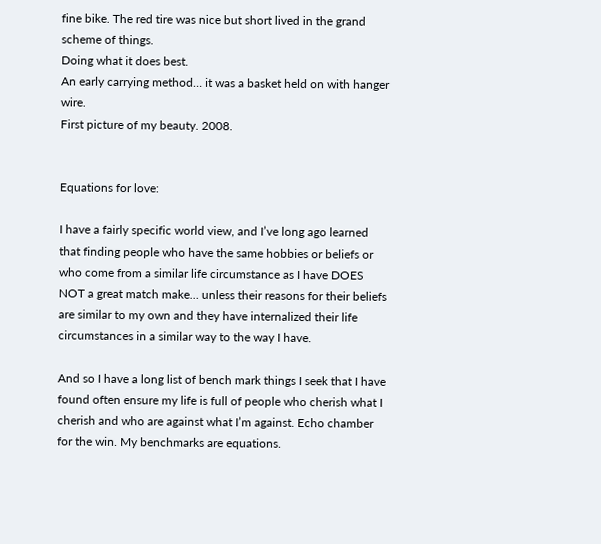fine bike. The red tire was nice but short lived in the grand scheme of things.
Doing what it does best.
An early carrying method… it was a basket held on with hanger wire.
First picture of my beauty. 2008.


Equations for love:

I have a fairly specific world view, and I’ve long ago learned that finding people who have the same hobbies or beliefs or who come from a similar life circumstance as I have DOES NOT a great match make… unless their reasons for their beliefs are similar to my own and they have internalized their life circumstances in a similar way to the way I have.

And so I have a long list of bench mark things I seek that I have found often ensure my life is full of people who cherish what I cherish and who are against what I’m against. Echo chamber for the win. My benchmarks are equations.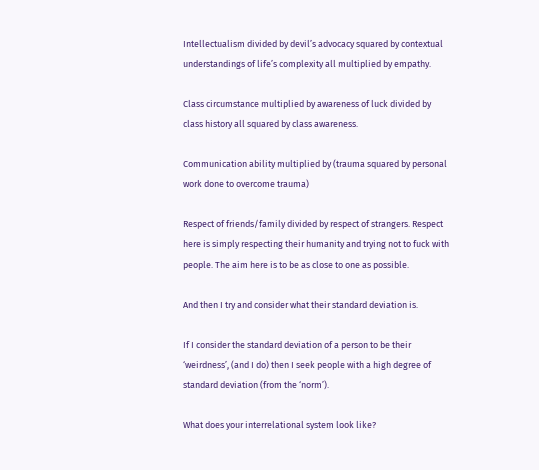Intellectualism divided by devil’s advocacy squared by contextual understandings of life’s complexity all multiplied by empathy.

Class circumstance multiplied by awareness of luck divided by class history all squared by class awareness.

Communication ability multiplied by (trauma squared by personal work done to overcome trauma)

Respect of friends/family divided by respect of strangers. Respect here is simply respecting their humanity and trying not to fuck with people. The aim here is to be as close to one as possible.

And then I try and consider what their standard deviation is.

If I consider the standard deviation of a person to be their ‘weirdness’, (and I do) then I seek people with a high degree of standard deviation (from the ‘norm’).

What does your interrelational system look like?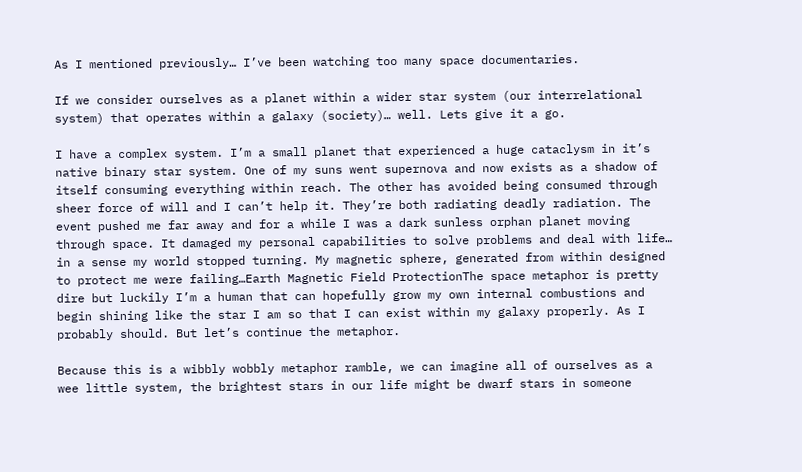As I mentioned previously… I’ve been watching too many space documentaries.

If we consider ourselves as a planet within a wider star system (our interrelational system) that operates within a galaxy (society)… well. Lets give it a go.

I have a complex system. I’m a small planet that experienced a huge cataclysm in it’s native binary star system. One of my suns went supernova and now exists as a shadow of itself consuming everything within reach. The other has avoided being consumed through sheer force of will and I can’t help it. They’re both radiating deadly radiation. The event pushed me far away and for a while I was a dark sunless orphan planet moving through space. It damaged my personal capabilities to solve problems and deal with life… in a sense my world stopped turning. My magnetic sphere, generated from within designed to protect me were failing…Earth Magnetic Field ProtectionThe space metaphor is pretty dire but luckily I’m a human that can hopefully grow my own internal combustions and begin shining like the star I am so that I can exist within my galaxy properly. As I probably should. But let’s continue the metaphor.

Because this is a wibbly wobbly metaphor ramble, we can imagine all of ourselves as a wee little system, the brightest stars in our life might be dwarf stars in someone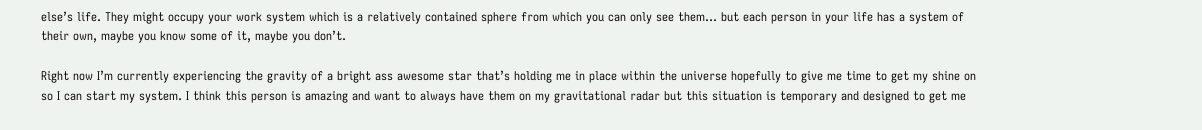else’s life. They might occupy your work system which is a relatively contained sphere from which you can only see them… but each person in your life has a system of their own, maybe you know some of it, maybe you don’t.

Right now I’m currently experiencing the gravity of a bright ass awesome star that’s holding me in place within the universe hopefully to give me time to get my shine on so I can start my system. I think this person is amazing and want to always have them on my gravitational radar but this situation is temporary and designed to get me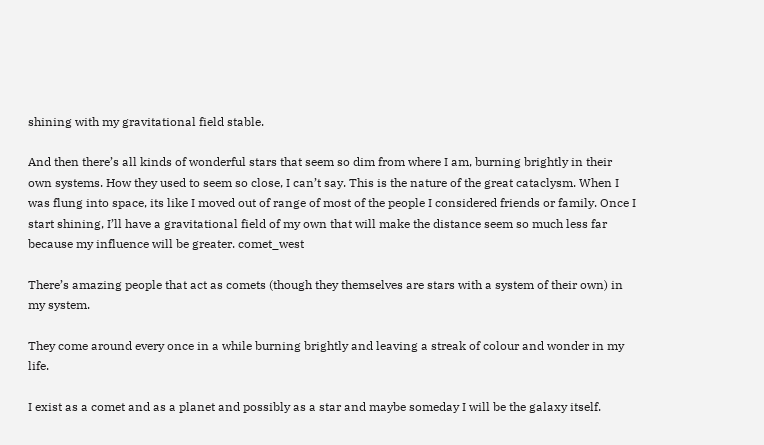shining with my gravitational field stable.

And then there’s all kinds of wonderful stars that seem so dim from where I am, burning brightly in their own systems. How they used to seem so close, I can’t say. This is the nature of the great cataclysm. When I was flung into space, its like I moved out of range of most of the people I considered friends or family. Once I start shining, I’ll have a gravitational field of my own that will make the distance seem so much less far because my influence will be greater. comet_west

There’s amazing people that act as comets (though they themselves are stars with a system of their own) in my system.

They come around every once in a while burning brightly and leaving a streak of colour and wonder in my life.

I exist as a comet and as a planet and possibly as a star and maybe someday I will be the galaxy itself.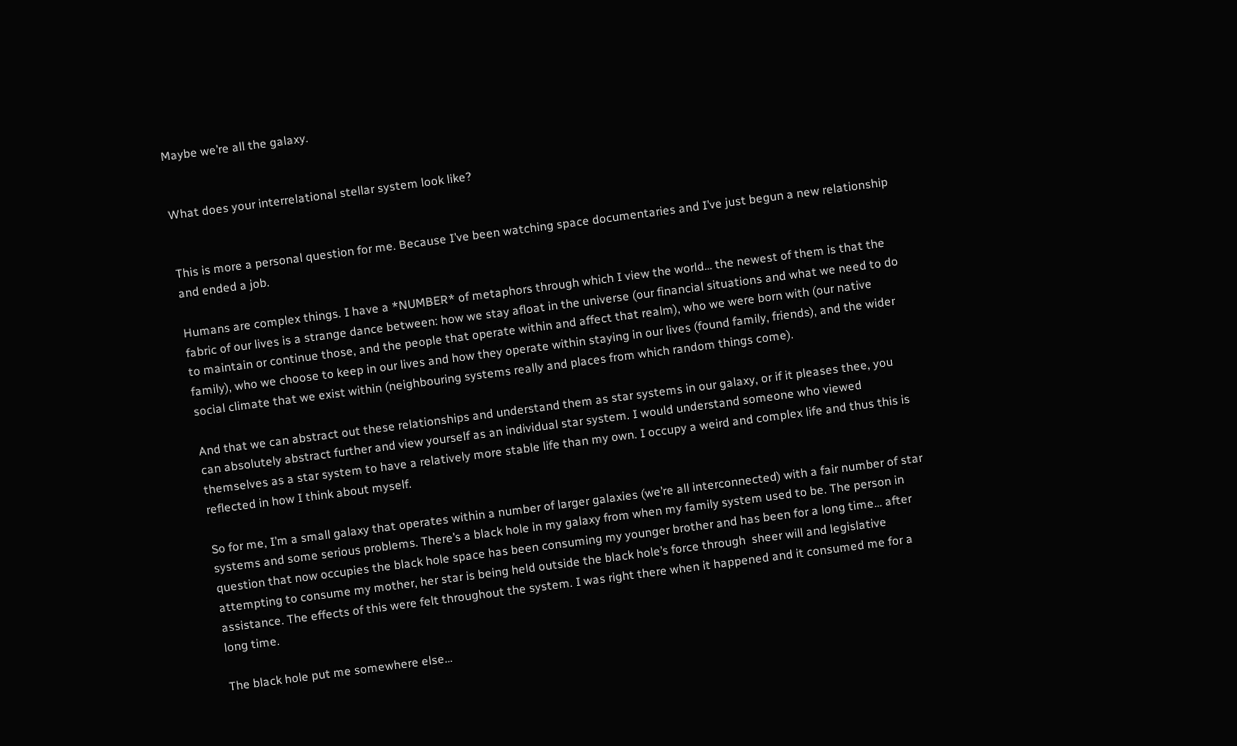Maybe we’re all the galaxy.


What does your interrelational stellar system look like?


This is more a personal question for me. Because I’ve been watching space documentaries and I’ve just begun a new relationship and ended a job.

Humans are complex things. I have a *NUMBER* of metaphors through which I view the world… the newest of them is that the fabric of our lives is a strange dance between: how we stay afloat in the universe (our financial situations and what we need to do to maintain or continue those, and the people that operate within and affect that realm), who we were born with (our native family), who we choose to keep in our lives and how they operate within staying in our lives (found family, friends), and the wider social climate that we exist within (neighbouring systems really and places from which random things come).

And that we can abstract out these relationships and understand them as star systems in our galaxy, or if it pleases thee, you can absolutely abstract further and view yourself as an individual star system. I would understand someone who viewed themselves as a star system to have a relatively more stable life than my own. I occupy a weird and complex life and thus this is reflected in how I think about myself.

So for me, I’m a small galaxy that operates within a number of larger galaxies (we’re all interconnected) with a fair number of star systems and some serious problems. There’s a black hole in my galaxy from when my family system used to be. The person in question that now occupies the black hole space has been consuming my younger brother and has been for a long time… after attempting to consume my mother, her star is being held outside the black hole’s force through  sheer will and legislative assistance. The effects of this were felt throughout the system. I was right there when it happened and it consumed me for a long time.

The black hole put me somewhere else…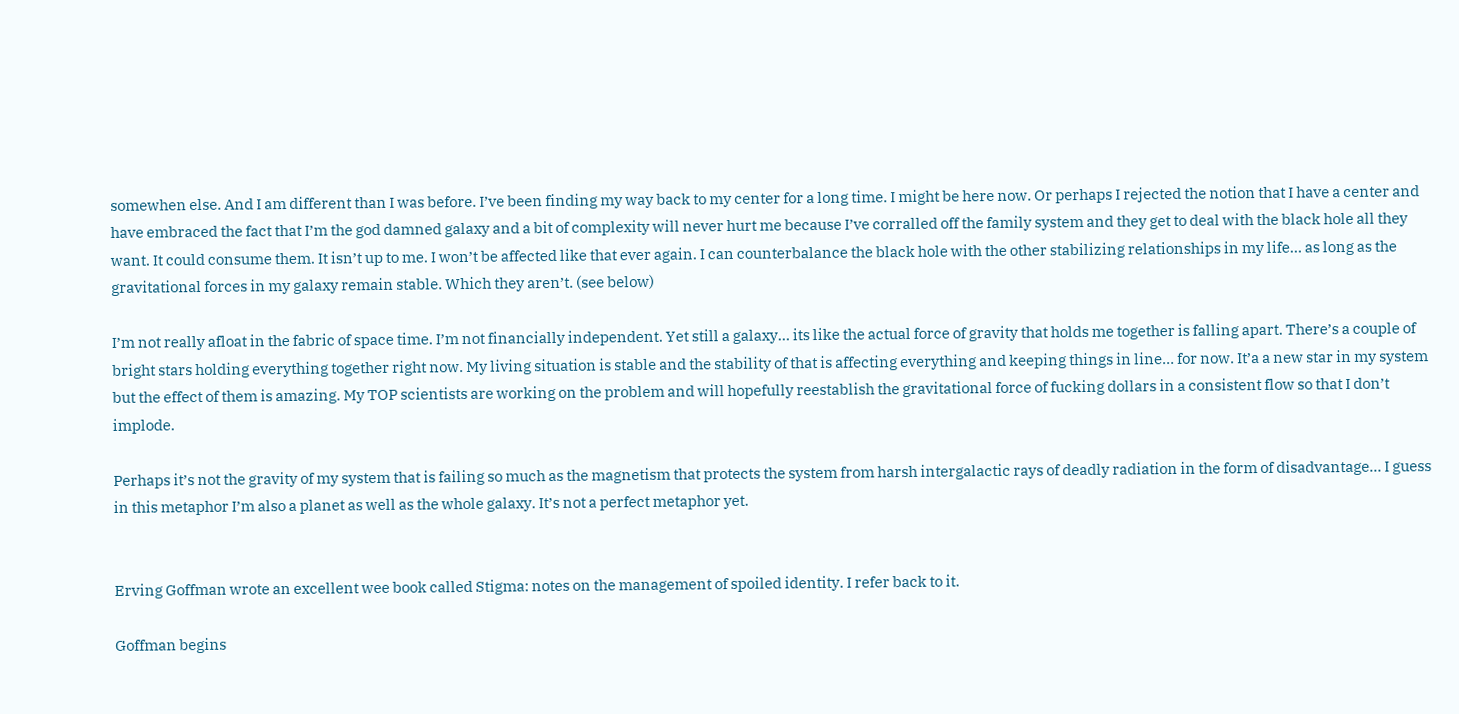somewhen else. And I am different than I was before. I’ve been finding my way back to my center for a long time. I might be here now. Or perhaps I rejected the notion that I have a center and have embraced the fact that I’m the god damned galaxy and a bit of complexity will never hurt me because I’ve corralled off the family system and they get to deal with the black hole all they want. It could consume them. It isn’t up to me. I won’t be affected like that ever again. I can counterbalance the black hole with the other stabilizing relationships in my life… as long as the gravitational forces in my galaxy remain stable. Which they aren’t. (see below)

I’m not really afloat in the fabric of space time. I’m not financially independent. Yet still a galaxy… its like the actual force of gravity that holds me together is falling apart. There’s a couple of bright stars holding everything together right now. My living situation is stable and the stability of that is affecting everything and keeping things in line… for now. It’a a new star in my system but the effect of them is amazing. My TOP scientists are working on the problem and will hopefully reestablish the gravitational force of fucking dollars in a consistent flow so that I don’t implode.

Perhaps it’s not the gravity of my system that is failing so much as the magnetism that protects the system from harsh intergalactic rays of deadly radiation in the form of disadvantage… I guess in this metaphor I’m also a planet as well as the whole galaxy. It’s not a perfect metaphor yet.


Erving Goffman wrote an excellent wee book called Stigma: notes on the management of spoiled identity. I refer back to it.

Goffman begins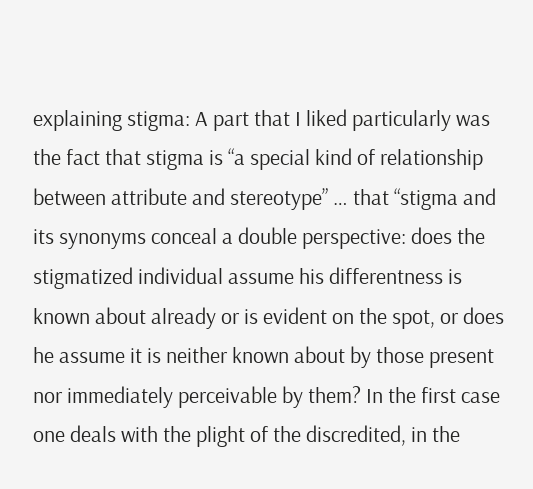explaining stigma: A part that I liked particularly was the fact that stigma is “a special kind of relationship between attribute and stereotype” … that “stigma and its synonyms conceal a double perspective: does the stigmatized individual assume his differentness is known about already or is evident on the spot, or does he assume it is neither known about by those present nor immediately perceivable by them? In the first case one deals with the plight of the discredited, in the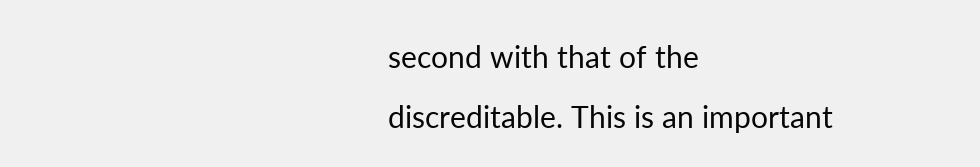second with that of the discreditable. This is an important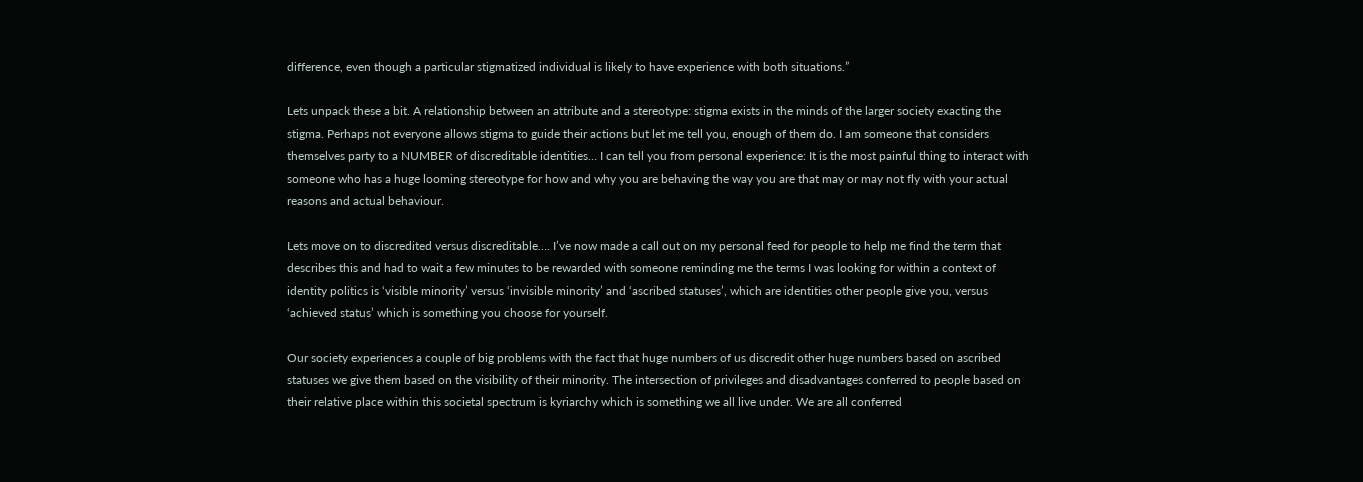difference, even though a particular stigmatized individual is likely to have experience with both situations.”

Lets unpack these a bit. A relationship between an attribute and a stereotype: stigma exists in the minds of the larger society exacting the stigma. Perhaps not everyone allows stigma to guide their actions but let me tell you, enough of them do. I am someone that considers themselves party to a NUMBER of discreditable identities… I can tell you from personal experience: It is the most painful thing to interact with someone who has a huge looming stereotype for how and why you are behaving the way you are that may or may not fly with your actual reasons and actual behaviour.

Lets move on to discredited versus discreditable…. I’ve now made a call out on my personal feed for people to help me find the term that describes this and had to wait a few minutes to be rewarded with someone reminding me the terms I was looking for within a context of identity politics is ‘visible minority’ versus ‘invisible minority’ and ‘ascribed statuses’, which are identities other people give you, versus ‘achieved status’ which is something you choose for yourself.

Our society experiences a couple of big problems with the fact that huge numbers of us discredit other huge numbers based on ascribed statuses we give them based on the visibility of their minority. The intersection of privileges and disadvantages conferred to people based on their relative place within this societal spectrum is kyriarchy which is something we all live under. We are all conferred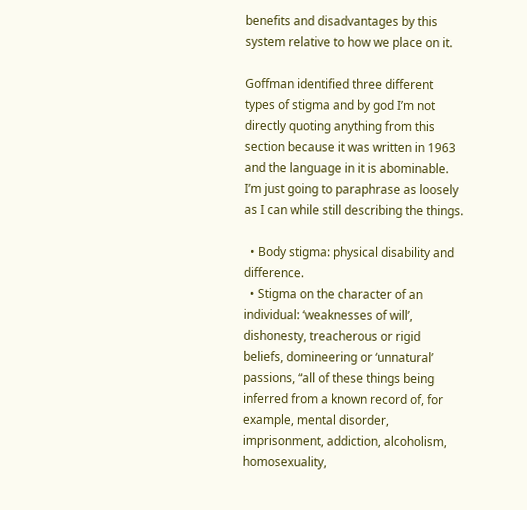benefits and disadvantages by this system relative to how we place on it.

Goffman identified three different types of stigma and by god I’m not directly quoting anything from this section because it was written in 1963 and the language in it is abominable. I’m just going to paraphrase as loosely as I can while still describing the things.

  • Body stigma: physical disability and difference.
  • Stigma on the character of an individual: ‘weaknesses of will’, dishonesty, treacherous or rigid beliefs, domineering or ‘unnatural’ passions, “all of these things being inferred from a known record of, for example, mental disorder, imprisonment, addiction, alcoholism, homosexuality,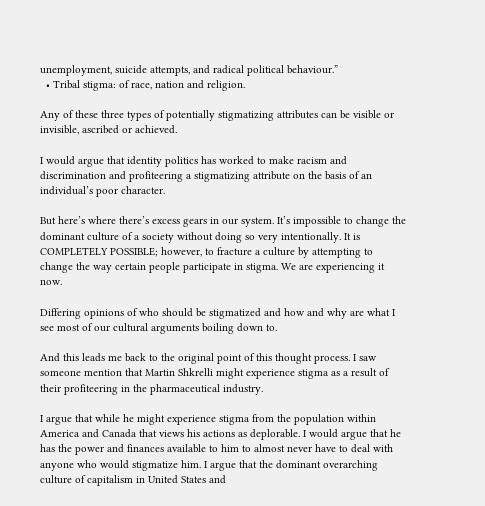unemployment, suicide attempts, and radical political behaviour.”
  • Tribal stigma: of race, nation and religion.

Any of these three types of potentially stigmatizing attributes can be visible or invisible, ascribed or achieved.

I would argue that identity politics has worked to make racism and discrimination and profiteering a stigmatizing attribute on the basis of an individual’s poor character.

But here’s where there’s excess gears in our system. It’s impossible to change the dominant culture of a society without doing so very intentionally. It is COMPLETELY POSSIBLE; however, to fracture a culture by attempting to change the way certain people participate in stigma. We are experiencing it now.

Differing opinions of who should be stigmatized and how and why are what I see most of our cultural arguments boiling down to.

And this leads me back to the original point of this thought process. I saw someone mention that Martin Shkrelli might experience stigma as a result of their profiteering in the pharmaceutical industry.

I argue that while he might experience stigma from the population within America and Canada that views his actions as deplorable. I would argue that he has the power and finances available to him to almost never have to deal with anyone who would stigmatize him. I argue that the dominant overarching culture of capitalism in United States and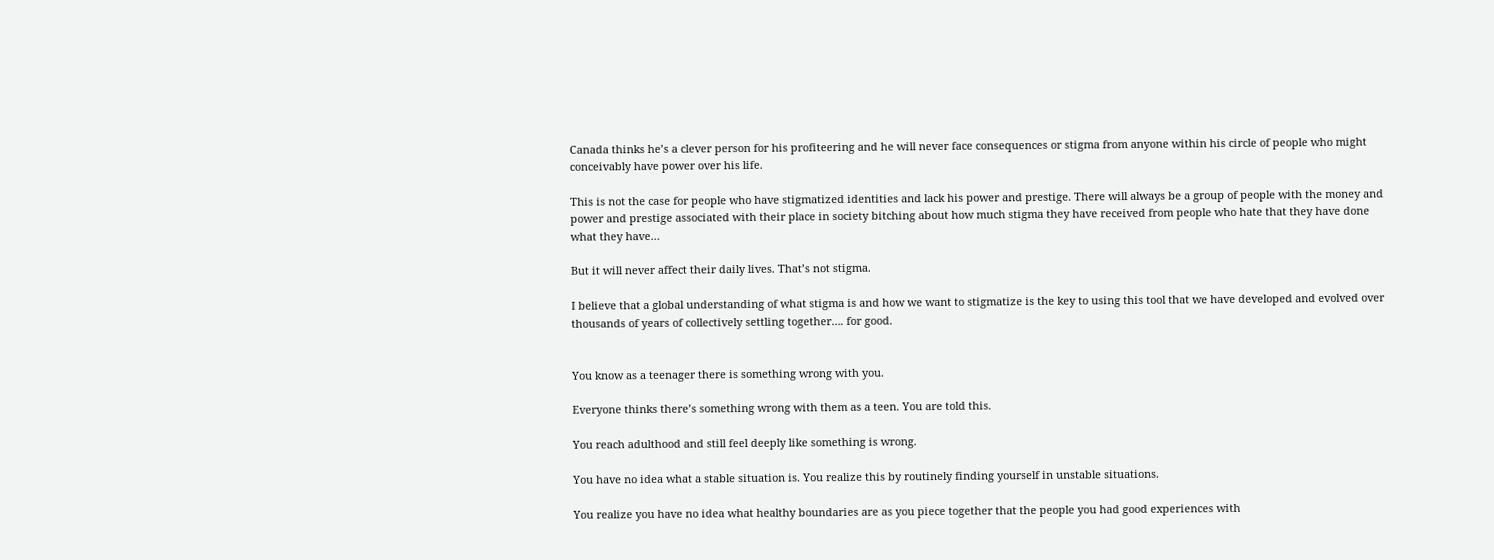Canada thinks he’s a clever person for his profiteering and he will never face consequences or stigma from anyone within his circle of people who might conceivably have power over his life.

This is not the case for people who have stigmatized identities and lack his power and prestige. There will always be a group of people with the money and power and prestige associated with their place in society bitching about how much stigma they have received from people who hate that they have done what they have…

But it will never affect their daily lives. That’s not stigma.

I believe that a global understanding of what stigma is and how we want to stigmatize is the key to using this tool that we have developed and evolved over thousands of years of collectively settling together…. for good.


You know as a teenager there is something wrong with you.

Everyone thinks there’s something wrong with them as a teen. You are told this.

You reach adulthood and still feel deeply like something is wrong.

You have no idea what a stable situation is. You realize this by routinely finding yourself in unstable situations.

You realize you have no idea what healthy boundaries are as you piece together that the people you had good experiences with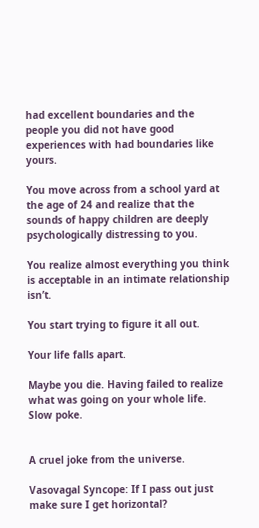had excellent boundaries and the people you did not have good experiences with had boundaries like yours.

You move across from a school yard at the age of 24 and realize that the sounds of happy children are deeply psychologically distressing to you.

You realize almost everything you think is acceptable in an intimate relationship isn’t.

You start trying to figure it all out.

Your life falls apart.

Maybe you die. Having failed to realize what was going on your whole life. Slow poke.


A cruel joke from the universe.

Vasovagal Syncope: If I pass out just make sure I get horizontal?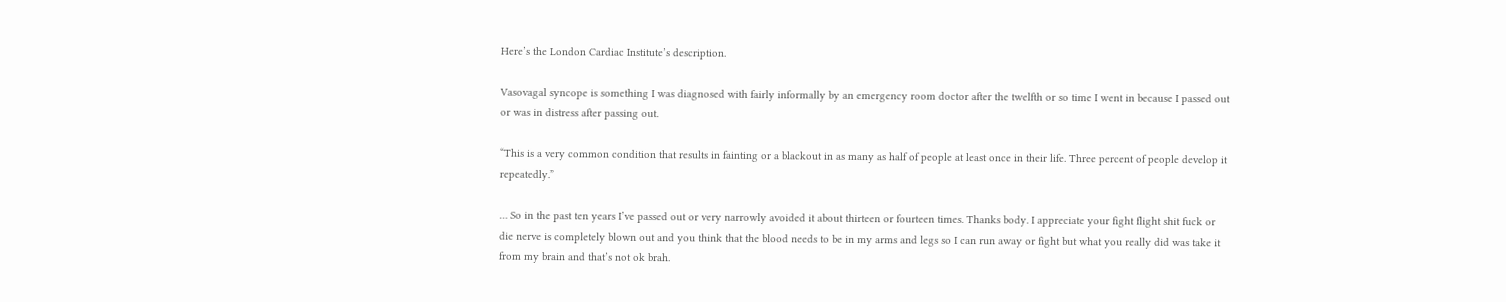Here’s the London Cardiac Institute’s description.

Vasovagal syncope is something I was diagnosed with fairly informally by an emergency room doctor after the twelfth or so time I went in because I passed out or was in distress after passing out.

“This is a very common condition that results in fainting or a blackout in as many as half of people at least once in their life. Three percent of people develop it repeatedly.”

… So in the past ten years I’ve passed out or very narrowly avoided it about thirteen or fourteen times. Thanks body. I appreciate your fight flight shit fuck or die nerve is completely blown out and you think that the blood needs to be in my arms and legs so I can run away or fight but what you really did was take it from my brain and that’s not ok brah.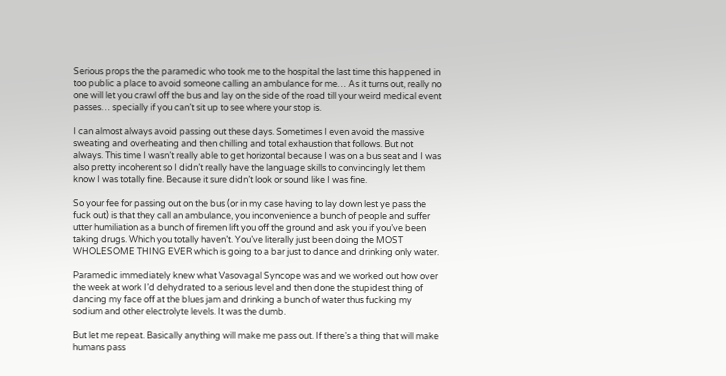Serious props the the paramedic who took me to the hospital the last time this happened in too public a place to avoid someone calling an ambulance for me… As it turns out, really no one will let you crawl off the bus and lay on the side of the road till your weird medical event passes… specially if you can’t sit up to see where your stop is.

I can almost always avoid passing out these days. Sometimes I even avoid the massive sweating and overheating and then chilling and total exhaustion that follows. But not always. This time I wasn’t really able to get horizontal because I was on a bus seat and I was also pretty incoherent so I didn’t really have the language skills to convincingly let them know I was totally fine. Because it sure didn’t look or sound like I was fine.

So your fee for passing out on the bus (or in my case having to lay down lest ye pass the fuck out) is that they call an ambulance, you inconvenience a bunch of people and suffer utter humiliation as a bunch of firemen lift you off the ground and ask you if you’ve been taking drugs. Which you totally haven’t. You’ve literally just been doing the MOST WHOLESOME THING EVER which is going to a bar just to dance and drinking only water.

Paramedic immediately knew what Vasovagal Syncope was and we worked out how over the week at work I’d dehydrated to a serious level and then done the stupidest thing of dancing my face off at the blues jam and drinking a bunch of water thus fucking my sodium and other electrolyte levels. It was the dumb.

But let me repeat. Basically anything will make me pass out. If there’s a thing that will make humans pass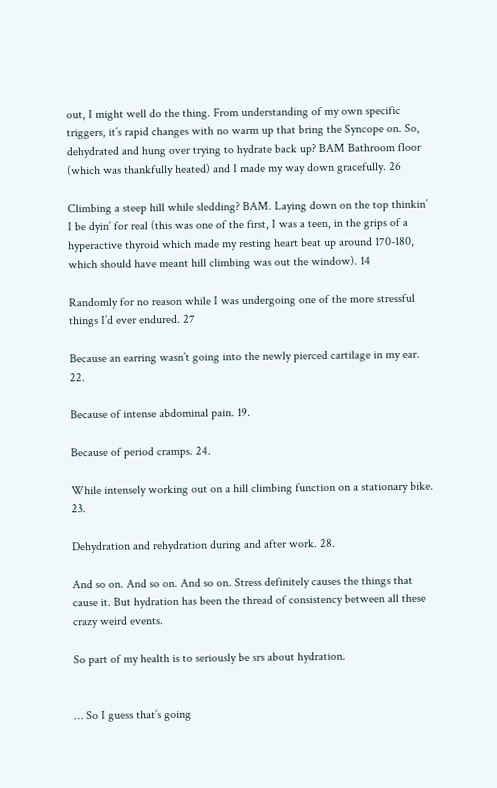out, I might well do the thing. From understanding of my own specific triggers, it’s rapid changes with no warm up that bring the Syncope on. So, dehydrated and hung over trying to hydrate back up? BAM Bathroom floor (which was thankfully heated) and I made my way down gracefully. 26

Climbing a steep hill while sledding? BAM. Laying down on the top thinkin’ I be dyin’ for real (this was one of the first, I was a teen, in the grips of a hyperactive thyroid which made my resting heart beat up around 170-180, which should have meant hill climbing was out the window). 14

Randomly for no reason while I was undergoing one of the more stressful things I’d ever endured. 27

Because an earring wasn’t going into the newly pierced cartilage in my ear. 22.

Because of intense abdominal pain. 19.

Because of period cramps. 24.

While intensely working out on a hill climbing function on a stationary bike. 23.

Dehydration and rehydration during and after work. 28.

And so on. And so on. And so on. Stress definitely causes the things that cause it. But hydration has been the thread of consistency between all these crazy weird events.

So part of my health is to seriously be srs about hydration.


… So I guess that’s going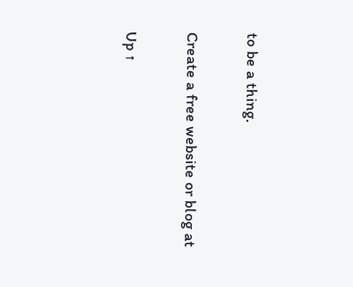to be a thing.

Create a free website or blog at

Up ↑